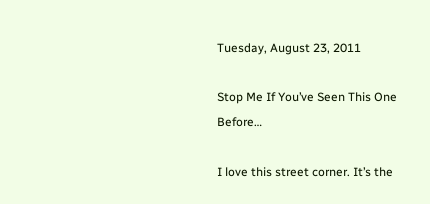Tuesday, August 23, 2011

Stop Me If You’ve Seen This One Before…

I love this street corner. It’s the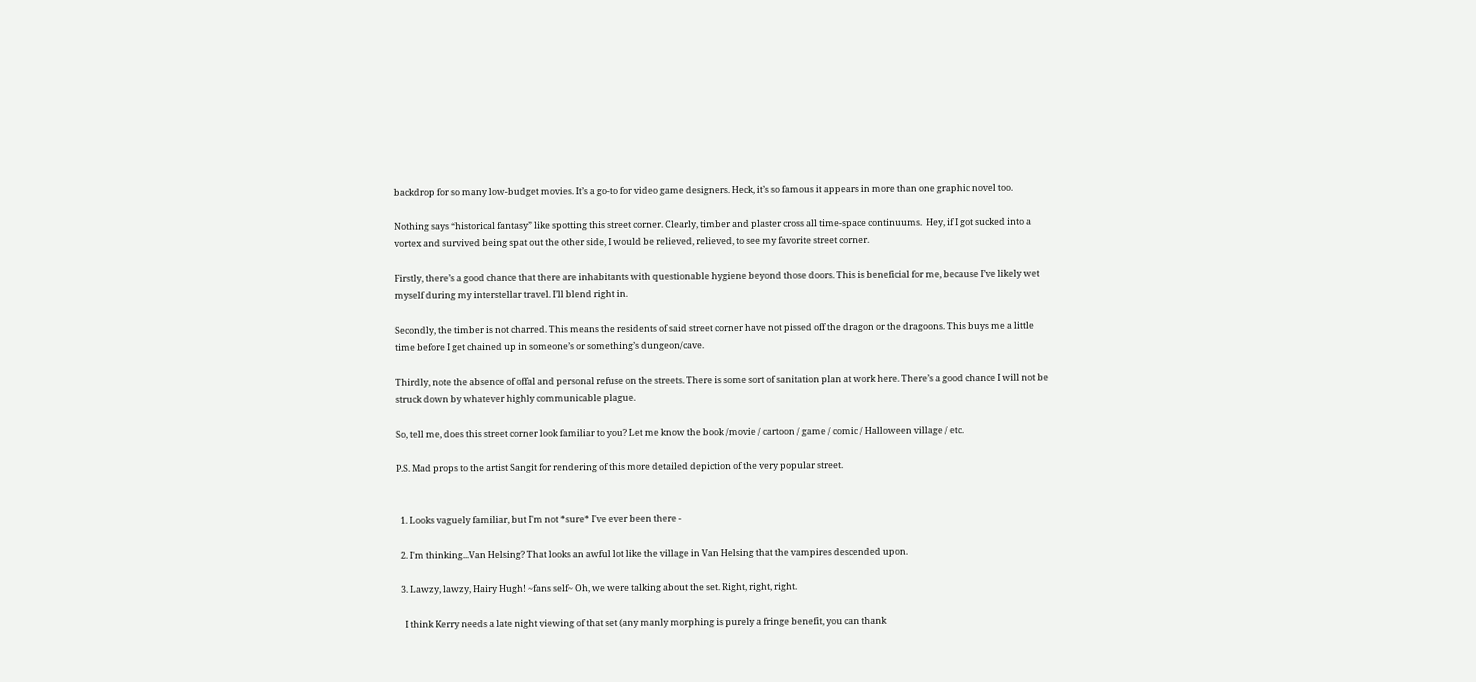backdrop for so many low-budget movies. It’s a go-to for video game designers. Heck, it’s so famous it appears in more than one graphic novel too.

Nothing says “historical fantasy” like spotting this street corner. Clearly, timber and plaster cross all time-space continuums.  Hey, if I got sucked into a vortex and survived being spat out the other side, I would be relieved, relieved, to see my favorite street corner.

Firstly, there’s a good chance that there are inhabitants with questionable hygiene beyond those doors. This is beneficial for me, because I’ve likely wet myself during my interstellar travel. I’ll blend right in.

Secondly, the timber is not charred. This means the residents of said street corner have not pissed off the dragon or the dragoons. This buys me a little time before I get chained up in someone’s or something’s dungeon/cave.

Thirdly, note the absence of offal and personal refuse on the streets. There is some sort of sanitation plan at work here. There’s a good chance I will not be struck down by whatever highly communicable plague.

So, tell me, does this street corner look familiar to you? Let me know the book /movie / cartoon / game / comic / Halloween village / etc.

P.S. Mad props to the artist Sangit for rendering of this more detailed depiction of the very popular street.


  1. Looks vaguely familiar, but I'm not *sure* I've ever been there -

  2. I'm thinking...Van Helsing? That looks an awful lot like the village in Van Helsing that the vampires descended upon.

  3. Lawzy, lawzy, Hairy Hugh! ~fans self~ Oh, we were talking about the set. Right, right, right.

    I think Kerry needs a late night viewing of that set (any manly morphing is purely a fringe benefit, you can thank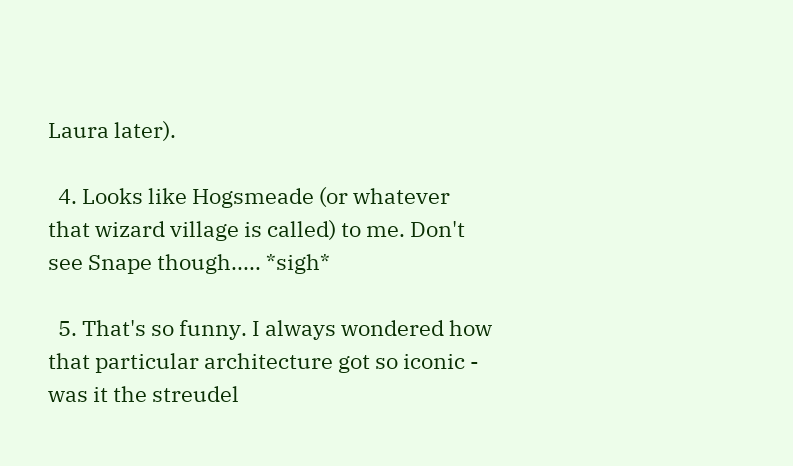Laura later).

  4. Looks like Hogsmeade (or whatever that wizard village is called) to me. Don't see Snape though..... *sigh*

  5. That's so funny. I always wondered how that particular architecture got so iconic - was it the streudel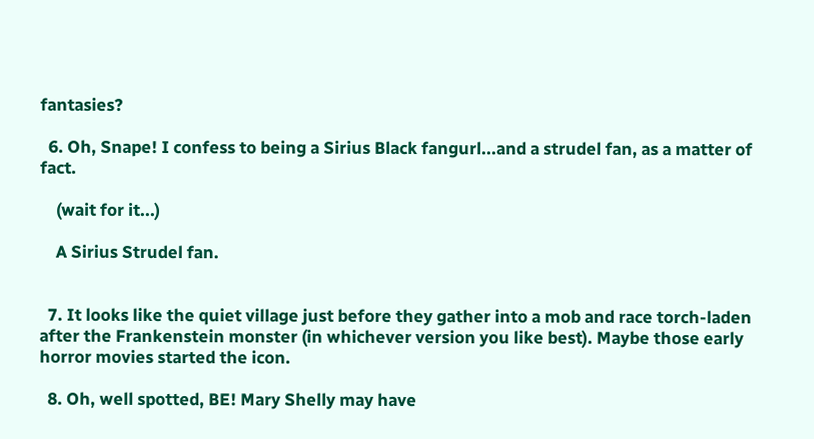fantasies?

  6. Oh, Snape! I confess to being a Sirius Black fangurl...and a strudel fan, as a matter of fact.

    (wait for it...)

    A Sirius Strudel fan.


  7. It looks like the quiet village just before they gather into a mob and race torch-laden after the Frankenstein monster (in whichever version you like best). Maybe those early horror movies started the icon.

  8. Oh, well spotted, BE! Mary Shelly may have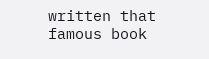written that famous book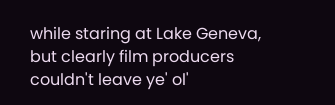while staring at Lake Geneva, but clearly film producers couldn't leave ye' ol'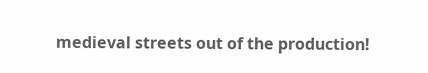medieval streets out of the production!